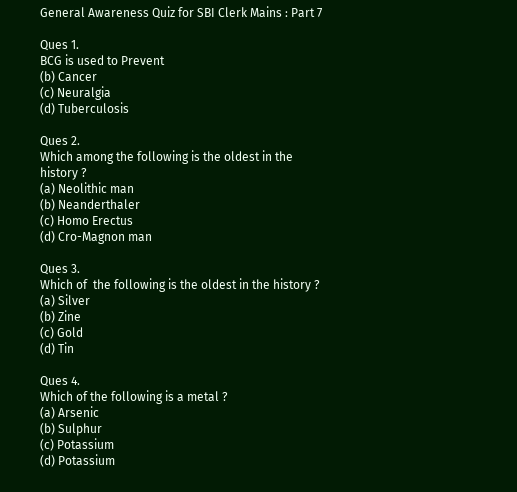General Awareness Quiz for SBI Clerk Mains : Part 7

Ques 1.
BCG is used to Prevent
(b) Cancer
(c) Neuralgia
(d) Tuberculosis

Ques 2.
Which among the following is the oldest in the history ?
(a) Neolithic man
(b) Neanderthaler
(c) Homo Erectus
(d) Cro-Magnon man

Ques 3.
Which of  the following is the oldest in the history ?
(a) Silver
(b) Zine
(c) Gold
(d) Tin

Ques 4.
Which of the following is a metal ?
(a) Arsenic
(b) Sulphur
(c) Potassium
(d) Potassium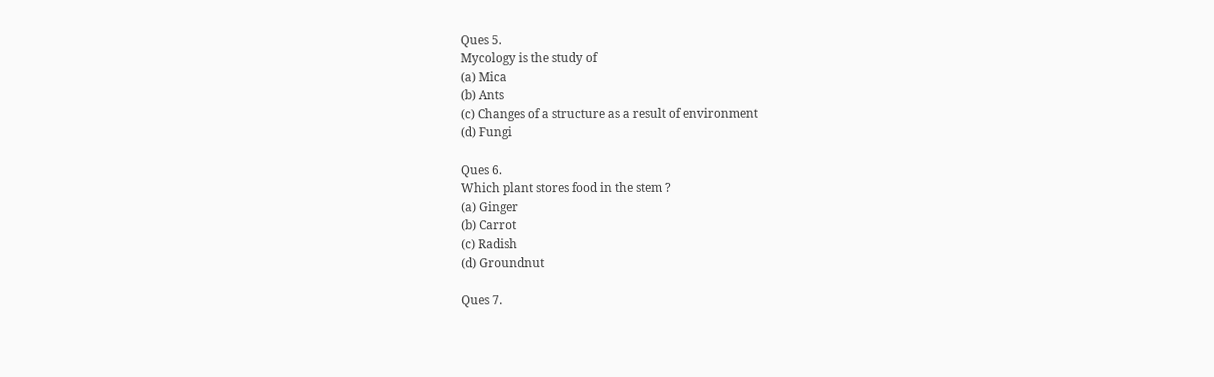Ques 5.
Mycology is the study of
(a) Mica
(b) Ants
(c) Changes of a structure as a result of environment
(d) Fungi

Ques 6.
Which plant stores food in the stem ?
(a) Ginger
(b) Carrot
(c) Radish
(d) Groundnut

Ques 7.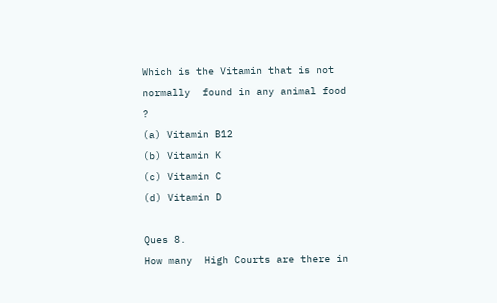Which is the Vitamin that is not normally  found in any animal food ?
(a) Vitamin B12
(b) Vitamin K
(c) Vitamin C
(d) Vitamin D

Ques 8.
How many  High Courts are there in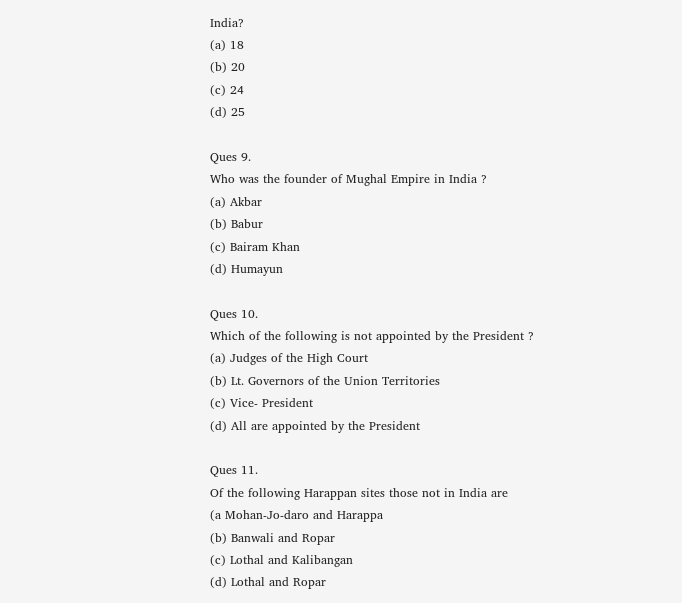India?
(a) 18
(b) 20
(c) 24
(d) 25

Ques 9.
Who was the founder of Mughal Empire in India ?
(a) Akbar
(b) Babur
(c) Bairam Khan
(d) Humayun

Ques 10.
Which of the following is not appointed by the President ?
(a) Judges of the High Court
(b) Lt. Governors of the Union Territories
(c) Vice- President
(d) All are appointed by the President

Ques 11.
Of the following Harappan sites those not in India are
(a Mohan-Jo-daro and Harappa
(b) Banwali and Ropar
(c) Lothal and Kalibangan
(d) Lothal and Ropar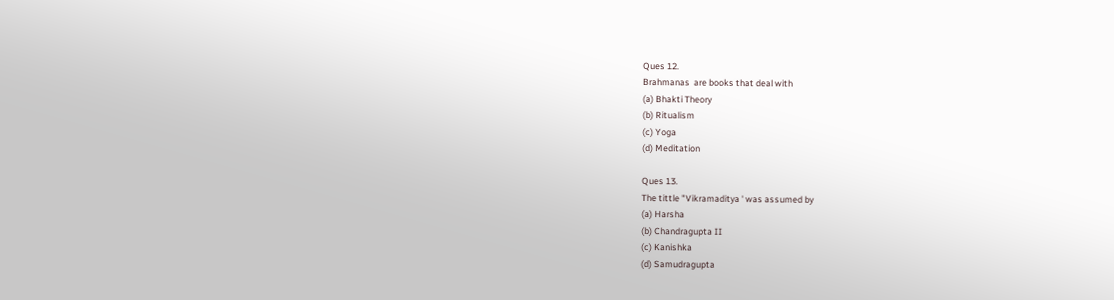Ques 12.
Brahmanas  are books that deal with
(a) Bhakti Theory
(b) Ritualism
(c) Yoga
(d) Meditation

Ques 13.
The tittle "Vikramaditya ' was assumed by
(a) Harsha
(b) Chandragupta II
(c) Kanishka
(d) Samudragupta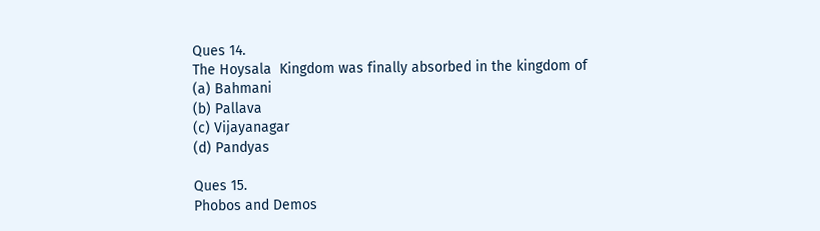Ques 14.
The Hoysala  Kingdom was finally absorbed in the kingdom of
(a) Bahmani
(b) Pallava
(c) Vijayanagar
(d) Pandyas

Ques 15.
Phobos and Demos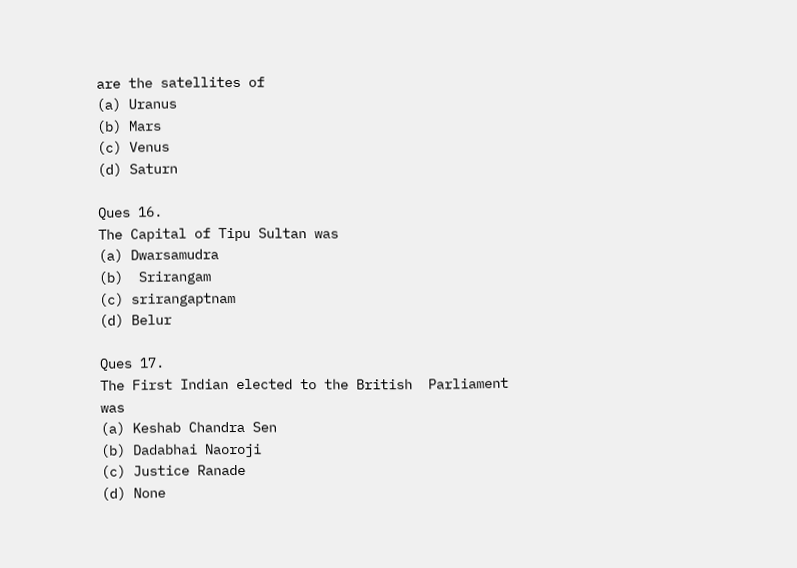are the satellites of
(a) Uranus
(b) Mars
(c) Venus
(d) Saturn

Ques 16.
The Capital of Tipu Sultan was
(a) Dwarsamudra
(b)  Srirangam
(c) srirangaptnam
(d) Belur

Ques 17.
The First Indian elected to the British  Parliament was
(a) Keshab Chandra Sen
(b) Dadabhai Naoroji
(c) Justice Ranade
(d) None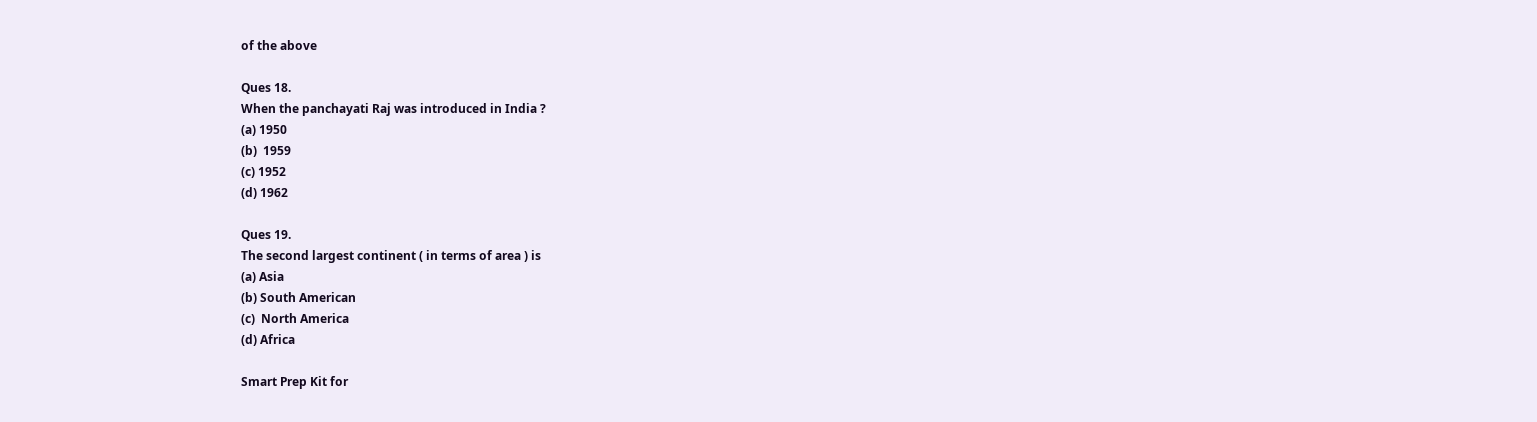of the above

Ques 18.
When the panchayati Raj was introduced in India ?
(a) 1950
(b)  1959
(c) 1952
(d) 1962

Ques 19.
The second largest continent ( in terms of area ) is
(a) Asia
(b) South American
(c)  North America
(d) Africa

Smart Prep Kit for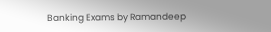Banking Exams by Ramandeep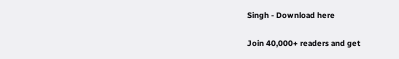Singh - Download here

Join 40,000+ readers and get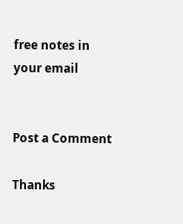free notes in your email


Post a Comment

Thanks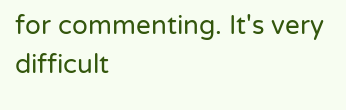for commenting. It's very difficult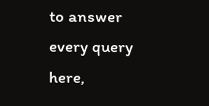to answer every query here,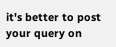it's better to post your query on